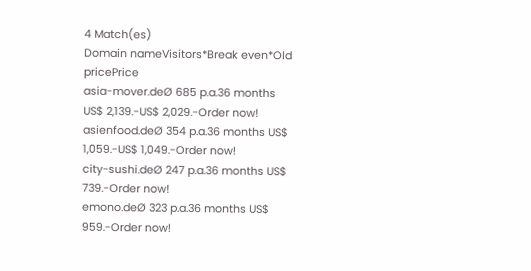4 Match(es)
Domain nameVisitors*Break even*Old pricePrice
asia-mover.deØ 685 p.a.36 months US$ 2,139.-US$ 2,029.-Order now!
asienfood.deØ 354 p.a.36 months US$ 1,059.-US$ 1,049.-Order now!
city-sushi.deØ 247 p.a.36 months US$ 739.-Order now!
emono.deØ 323 p.a.36 months US$ 959.-Order now!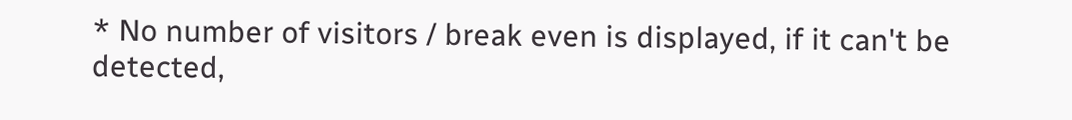* No number of visitors / break even is displayed, if it can't be detected,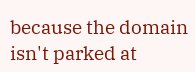because the domain isn't parked at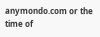anymondo.com or the time of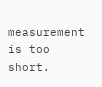measurement is too short.